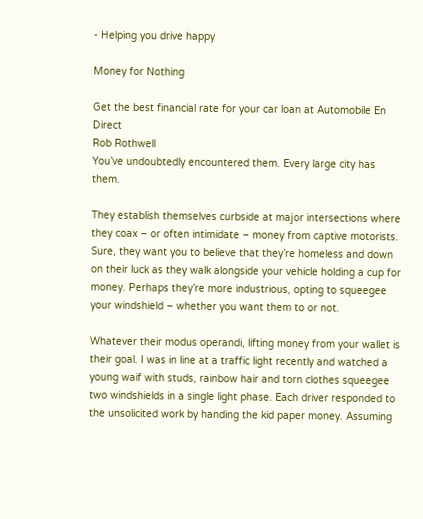- Helping you drive happy

Money for Nothing

Get the best financial rate for your car loan at Automobile En Direct
Rob Rothwell
You’ve undoubtedly encountered them. Every large city has them.

They establish themselves curbside at major intersections where they coax – or often intimidate – money from captive motorists. Sure, they want you to believe that they’re homeless and down on their luck as they walk alongside your vehicle holding a cup for money. Perhaps they’re more industrious, opting to squeegee your windshield – whether you want them to or not.

Whatever their modus operandi, lifting money from your wallet is their goal. I was in line at a traffic light recently and watched a young waif with studs, rainbow hair and torn clothes squeegee two windshields in a single light phase. Each driver responded to the unsolicited work by handing the kid paper money. Assuming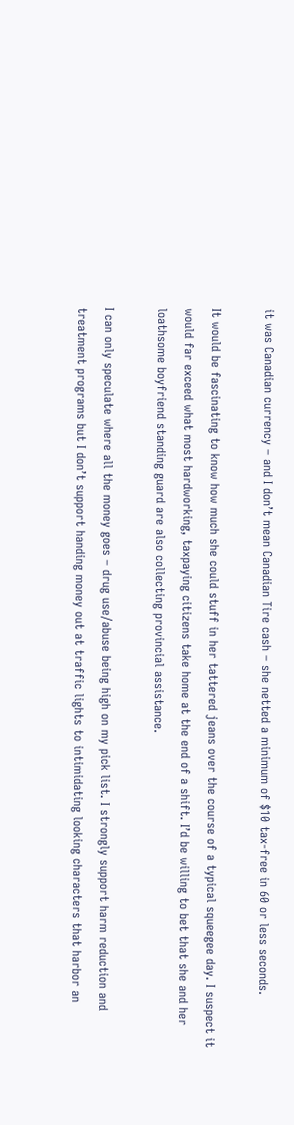it was Canadian currency – and I don’t mean Canadian Tire cash – she netted a minimum of $10 tax-free in 60 or less seconds.

It would be fascinating to know how much she could stuff in her tattered jeans over the course of a typical squeegee day. I suspect it would far exceed what most hardworking, taxpaying citizens take home at the end of a shift. I’d be willing to bet that she and her loathsome boyfriend standing guard are also collecting provincial assistance.

I can only speculate where all the money goes – drug use/abuse being high on my pick list. I strongly support harm reduction and treatment programs but I don’t support handing money out at traffic lights to intimidating looking characters that harbor an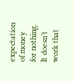expectation of money for nothing. It doesn’t work that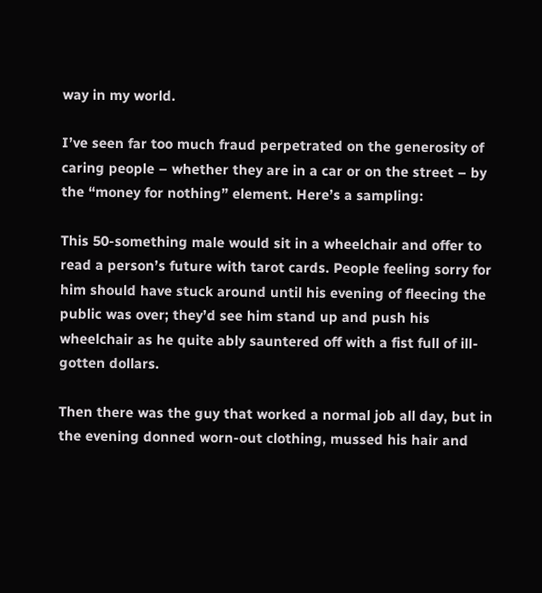way in my world.

I’ve seen far too much fraud perpetrated on the generosity of caring people – whether they are in a car or on the street – by the “money for nothing” element. Here’s a sampling:

This 50-something male would sit in a wheelchair and offer to read a person’s future with tarot cards. People feeling sorry for him should have stuck around until his evening of fleecing the public was over; they’d see him stand up and push his wheelchair as he quite ably sauntered off with a fist full of ill-gotten dollars.

Then there was the guy that worked a normal job all day, but in the evening donned worn-out clothing, mussed his hair and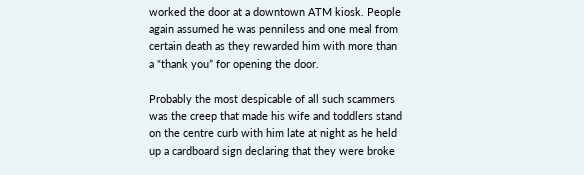worked the door at a downtown ATM kiosk. People again assumed he was penniless and one meal from certain death as they rewarded him with more than a “thank you” for opening the door.

Probably the most despicable of all such scammers was the creep that made his wife and toddlers stand on the centre curb with him late at night as he held up a cardboard sign declaring that they were broke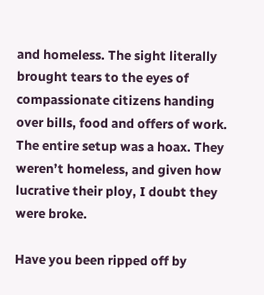and homeless. The sight literally brought tears to the eyes of compassionate citizens handing over bills, food and offers of work. The entire setup was a hoax. They weren’t homeless, and given how lucrative their ploy, I doubt they were broke.

Have you been ripped off by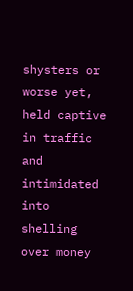shysters or worse yet, held captive in traffic and intimidated into shelling over money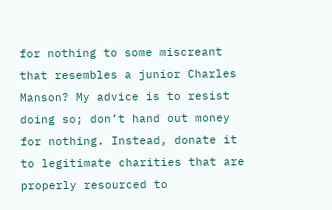for nothing to some miscreant that resembles a junior Charles Manson? My advice is to resist doing so; don’t hand out money for nothing. Instead, donate it to legitimate charities that are properly resourced to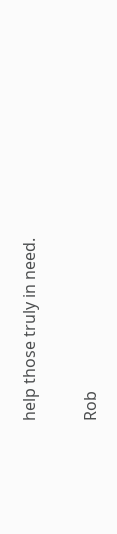help those truly in need.

Rob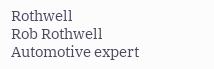Rothwell
Rob Rothwell
Automotive expert